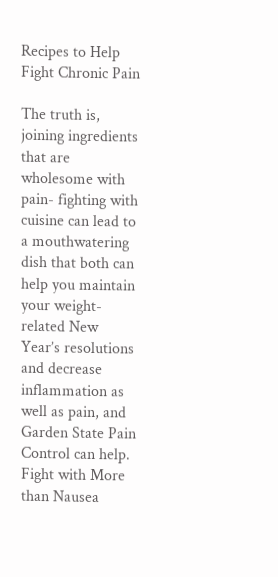Recipes to Help Fight Chronic Pain

The truth is, joining ingredients that are wholesome with pain- fighting with cuisine can lead to a mouthwatering dish that both can help you maintain your weight-related New Year’s resolutions and decrease inflammation as well as pain, and Garden State Pain Control can help. Fight with More than Nausea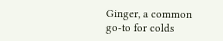Ginger, a common go-to for colds